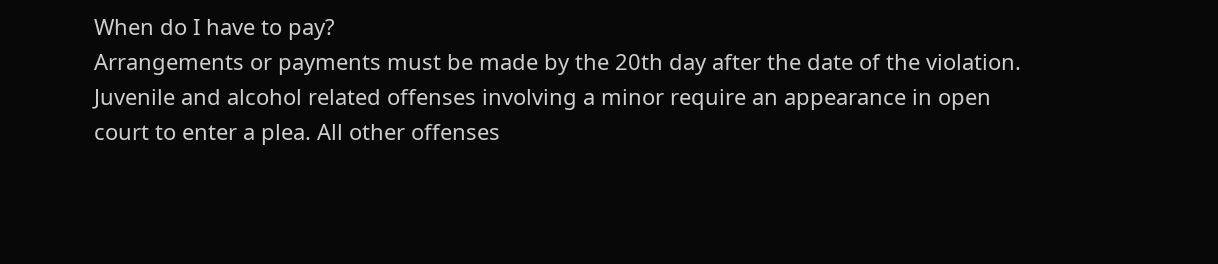When do I have to pay?
Arrangements or payments must be made by the 20th day after the date of the violation. Juvenile and alcohol related offenses involving a minor require an appearance in open court to enter a plea. All other offenses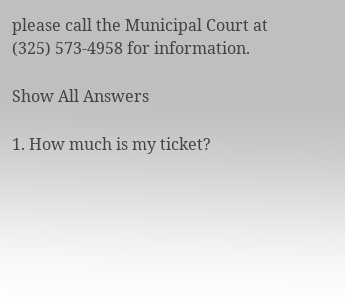please call the Municipal Court at (325) 573-4958 for information.

Show All Answers

1. How much is my ticket?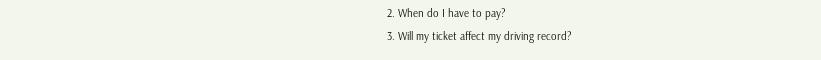2. When do I have to pay?
3. Will my ticket affect my driving record?